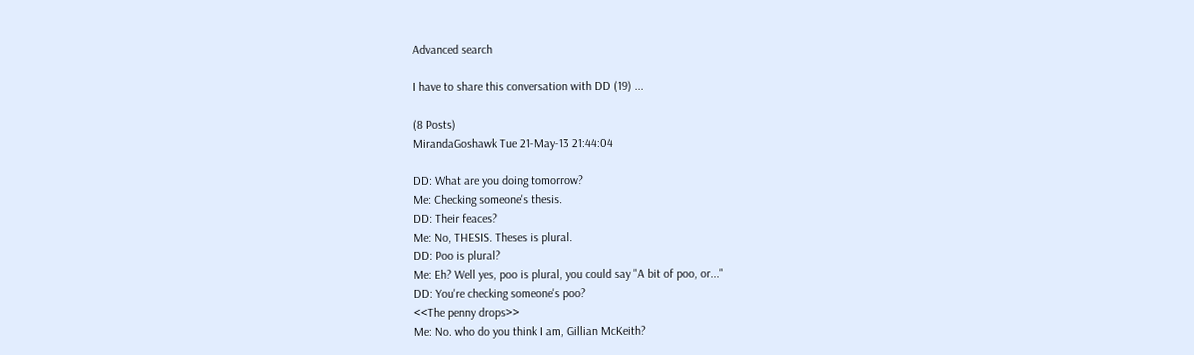Advanced search

I have to share this conversation with DD (19) ...

(8 Posts)
MirandaGoshawk Tue 21-May-13 21:44:04

DD: What are you doing tomorrow?
Me: Checking someone's thesis.
DD: Their feaces?
Me: No, THESIS. Theses is plural.
DD: Poo is plural?
Me: Eh? Well yes, poo is plural, you could say "A bit of poo, or..."
DD: You're checking someone's poo?
<<The penny drops>>
Me: No. who do you think I am, Gillian McKeith?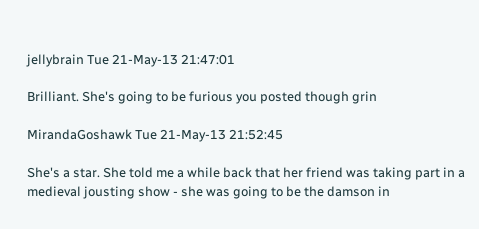jellybrain Tue 21-May-13 21:47:01

Brilliant. She's going to be furious you posted though grin

MirandaGoshawk Tue 21-May-13 21:52:45

She's a star. She told me a while back that her friend was taking part in a medieval jousting show - she was going to be the damson in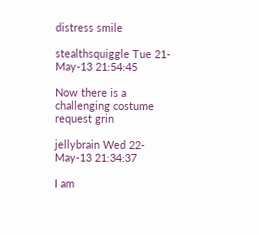distress smile

stealthsquiggle Tue 21-May-13 21:54:45

Now there is a challenging costume request grin

jellybrain Wed 22-May-13 21:34:37

I am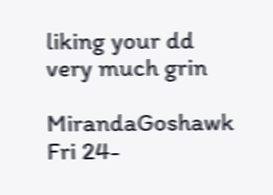liking your dd very much grin

MirandaGoshawk Fri 24-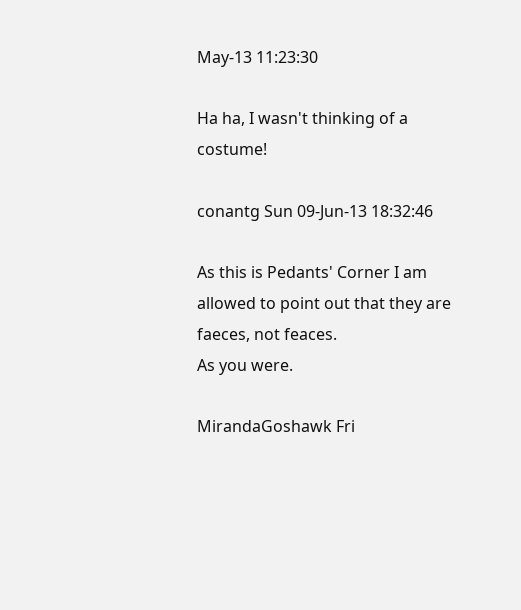May-13 11:23:30

Ha ha, I wasn't thinking of a costume!

conantg Sun 09-Jun-13 18:32:46

As this is Pedants' Corner I am allowed to point out that they are faeces, not feaces.
As you were.

MirandaGoshawk Fri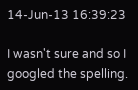14-Jun-13 16:39:23

I wasn't sure and so I googled the spelling.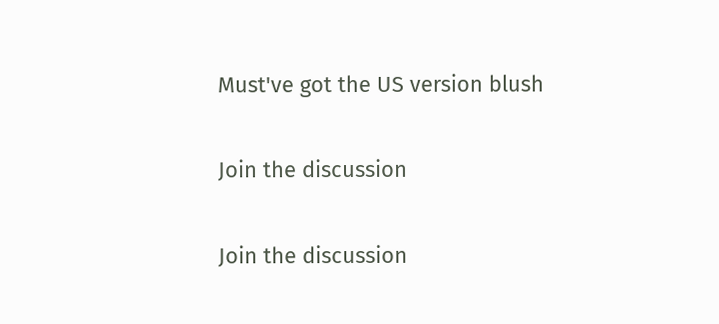Must've got the US version blush

Join the discussion

Join the discussion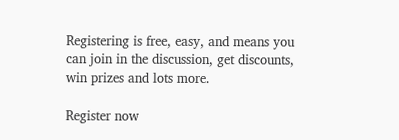Registering is free, easy, and means you can join in the discussion, get discounts, win prizes and lots more.

Register now